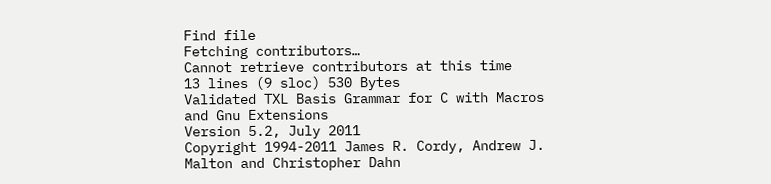Find file
Fetching contributors…
Cannot retrieve contributors at this time
13 lines (9 sloc) 530 Bytes
Validated TXL Basis Grammar for C with Macros and Gnu Extensions
Version 5.2, July 2011
Copyright 1994-2011 James R. Cordy, Andrew J. Malton and Christopher Dahn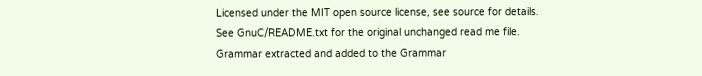Licensed under the MIT open source license, see source for details.
See GnuC/README.txt for the original unchanged read me file.
Grammar extracted and added to the Grammar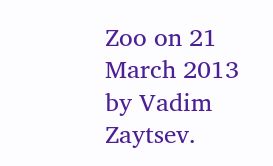Zoo on 21 March 2013 by Vadim Zaytsev.